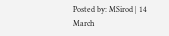Posted by: MSirod | 14 March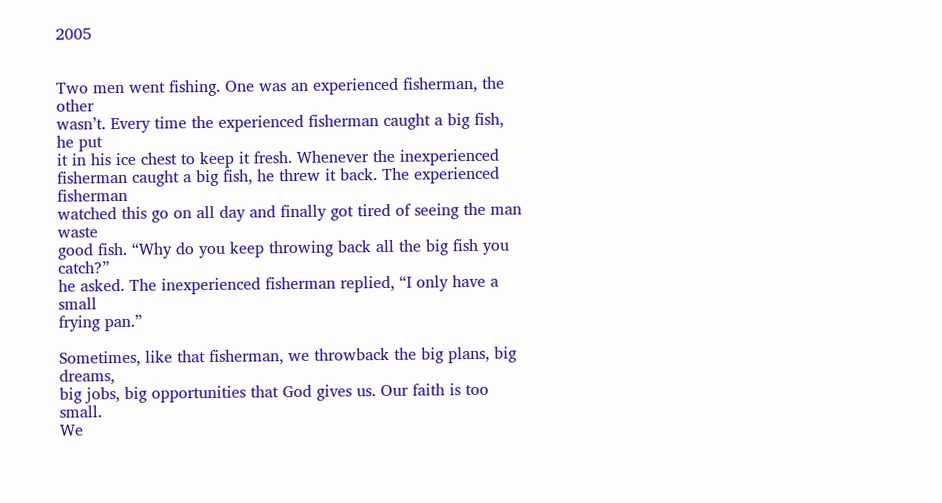2005


Two men went fishing. One was an experienced fisherman, the other
wasn’t. Every time the experienced fisherman caught a big fish, he put
it in his ice chest to keep it fresh. Whenever the inexperienced
fisherman caught a big fish, he threw it back. The experienced fisherman
watched this go on all day and finally got tired of seeing the man waste
good fish. “Why do you keep throwing back all the big fish you catch?”
he asked. The inexperienced fisherman replied, “I only have a small
frying pan.”

Sometimes, like that fisherman, we throwback the big plans, big dreams,
big jobs, big opportunities that God gives us. Our faith is too small.
We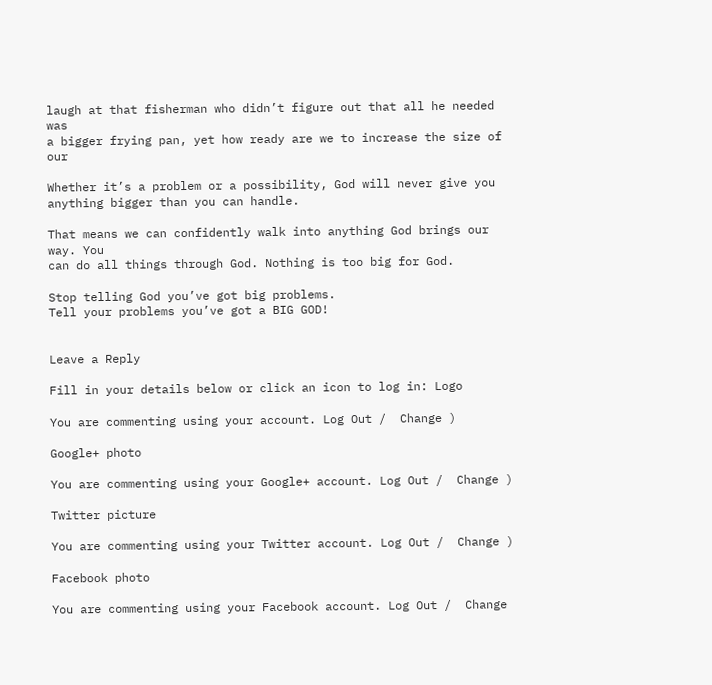laugh at that fisherman who didn’t figure out that all he needed was
a bigger frying pan, yet how ready are we to increase the size of our

Whether it’s a problem or a possibility, God will never give you
anything bigger than you can handle.

That means we can confidently walk into anything God brings our way. You
can do all things through God. Nothing is too big for God.

Stop telling God you’ve got big problems.
Tell your problems you’ve got a BIG GOD!


Leave a Reply

Fill in your details below or click an icon to log in: Logo

You are commenting using your account. Log Out /  Change )

Google+ photo

You are commenting using your Google+ account. Log Out /  Change )

Twitter picture

You are commenting using your Twitter account. Log Out /  Change )

Facebook photo

You are commenting using your Facebook account. Log Out /  Change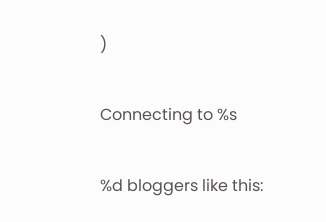)


Connecting to %s


%d bloggers like this: